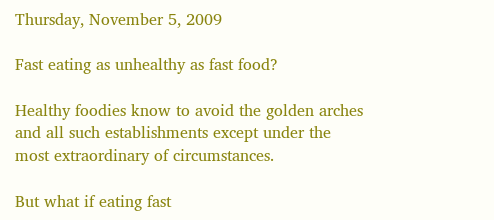Thursday, November 5, 2009

Fast eating as unhealthy as fast food?

Healthy foodies know to avoid the golden arches and all such establishments except under the most extraordinary of circumstances.

But what if eating fast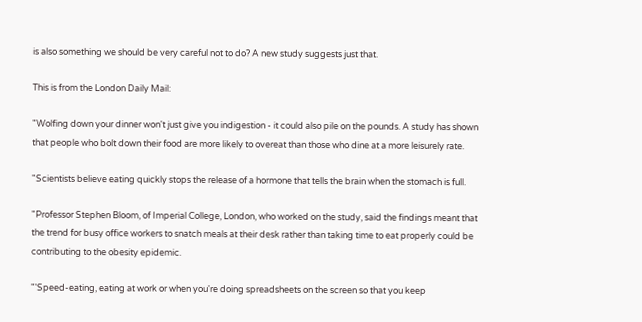is also something we should be very careful not to do? A new study suggests just that.

This is from the London Daily Mail:

"Wolfing down your dinner won't just give you indigestion - it could also pile on the pounds. A study has shown that people who bolt down their food are more likely to overeat than those who dine at a more leisurely rate.

"Scientists believe eating quickly stops the release of a hormone that tells the brain when the stomach is full.

"Professor Stephen Bloom, of Imperial College, London, who worked on the study, said the findings meant that the trend for busy office workers to snatch meals at their desk rather than taking time to eat properly could be contributing to the obesity epidemic.

"'Speed-eating, eating at work or when you're doing spreadsheets on the screen so that you keep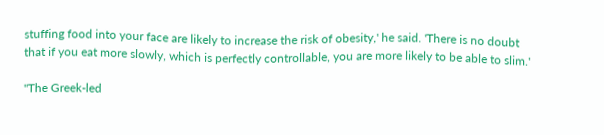stuffing food into your face are likely to increase the risk of obesity,' he said. 'There is no doubt that if you eat more slowly, which is perfectly controllable, you are more likely to be able to slim.'

"The Greek-led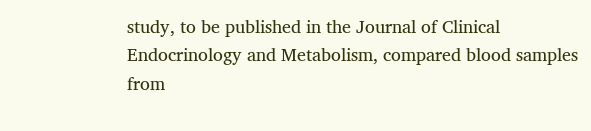study, to be published in the Journal of Clinical Endocrinology and Metabolism, compared blood samples from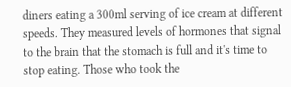diners eating a 300ml serving of ice cream at different speeds. They measured levels of hormones that signal to the brain that the stomach is full and it's time to stop eating. Those who took the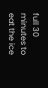full 30 minutes to eat the ice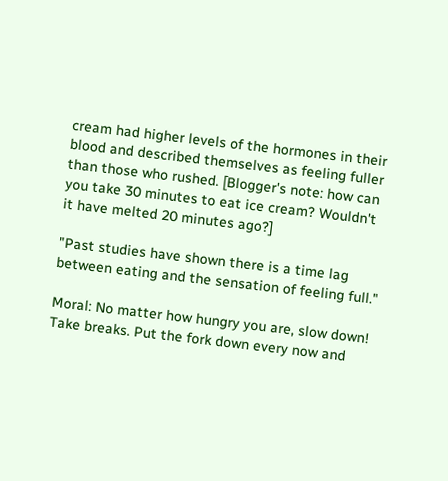cream had higher levels of the hormones in their blood and described themselves as feeling fuller than those who rushed. [Blogger's note: how can you take 30 minutes to eat ice cream? Wouldn't it have melted 20 minutes ago?]

"Past studies have shown there is a time lag between eating and the sensation of feeling full."

Moral: No matter how hungry you are, slow down! Take breaks. Put the fork down every now and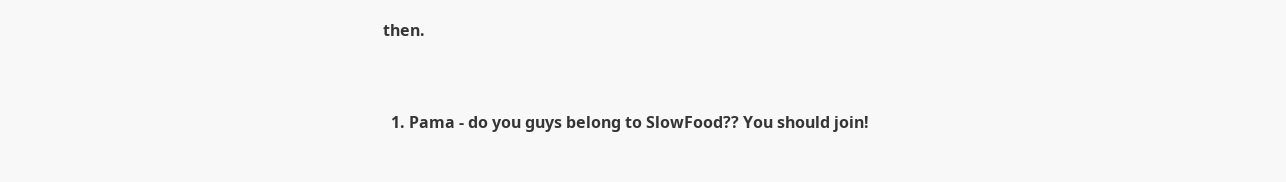then.


  1. Pama - do you guys belong to SlowFood?? You should join!